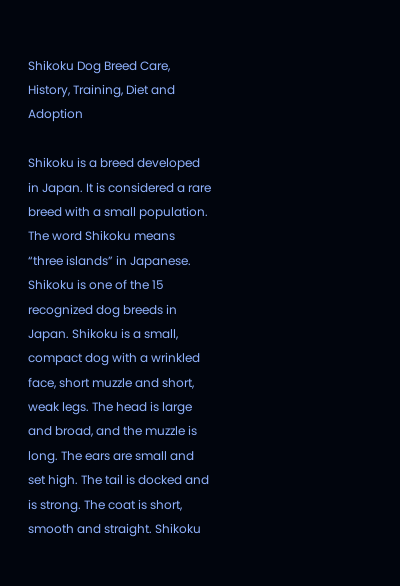Shikoku Dog Breed Care, History, Training, Diet and Adoption

Shikoku is a breed developed in Japan. It is considered a rare breed with a small population. The word Shikoku means “three islands” in Japanese. Shikoku is one of the 15 recognized dog breeds in Japan. Shikoku is a small, compact dog with a wrinkled face, short muzzle and short, weak legs. The head is large and broad, and the muzzle is long. The ears are small and set high. The tail is docked and is strong. The coat is short, smooth and straight. Shikoku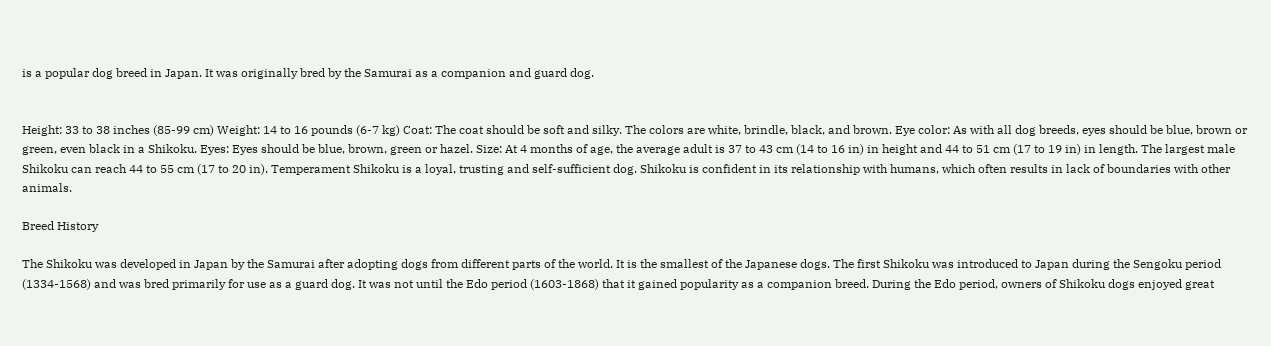is a popular dog breed in Japan. It was originally bred by the Samurai as a companion and guard dog.


Height: 33 to 38 inches (85-99 cm) Weight: 14 to 16 pounds (6-7 kg) Coat: The coat should be soft and silky. The colors are white, brindle, black, and brown. Eye color: As with all dog breeds, eyes should be blue, brown or green, even black in a Shikoku. Eyes: Eyes should be blue, brown, green or hazel. Size: At 4 months of age, the average adult is 37 to 43 cm (14 to 16 in) in height and 44 to 51 cm (17 to 19 in) in length. The largest male Shikoku can reach 44 to 55 cm (17 to 20 in). Temperament Shikoku is a loyal, trusting and self-sufficient dog. Shikoku is confident in its relationship with humans, which often results in lack of boundaries with other animals.

Breed History

The Shikoku was developed in Japan by the Samurai after adopting dogs from different parts of the world. It is the smallest of the Japanese dogs. The first Shikoku was introduced to Japan during the Sengoku period (1334-1568) and was bred primarily for use as a guard dog. It was not until the Edo period (1603-1868) that it gained popularity as a companion breed. During the Edo period, owners of Shikoku dogs enjoyed great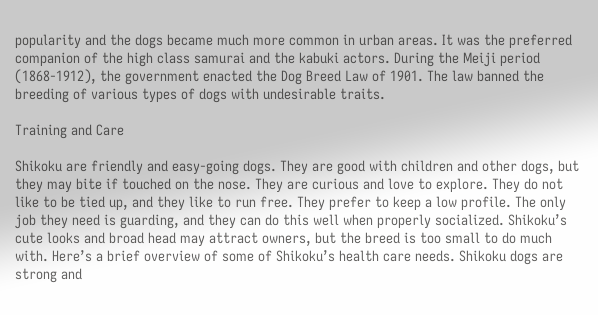popularity and the dogs became much more common in urban areas. It was the preferred companion of the high class samurai and the kabuki actors. During the Meiji period (1868-1912), the government enacted the Dog Breed Law of 1901. The law banned the breeding of various types of dogs with undesirable traits.

Training and Care

Shikoku are friendly and easy-going dogs. They are good with children and other dogs, but they may bite if touched on the nose. They are curious and love to explore. They do not like to be tied up, and they like to run free. They prefer to keep a low profile. The only job they need is guarding, and they can do this well when properly socialized. Shikoku’s cute looks and broad head may attract owners, but the breed is too small to do much with. Here’s a brief overview of some of Shikoku’s health care needs. Shikoku dogs are strong and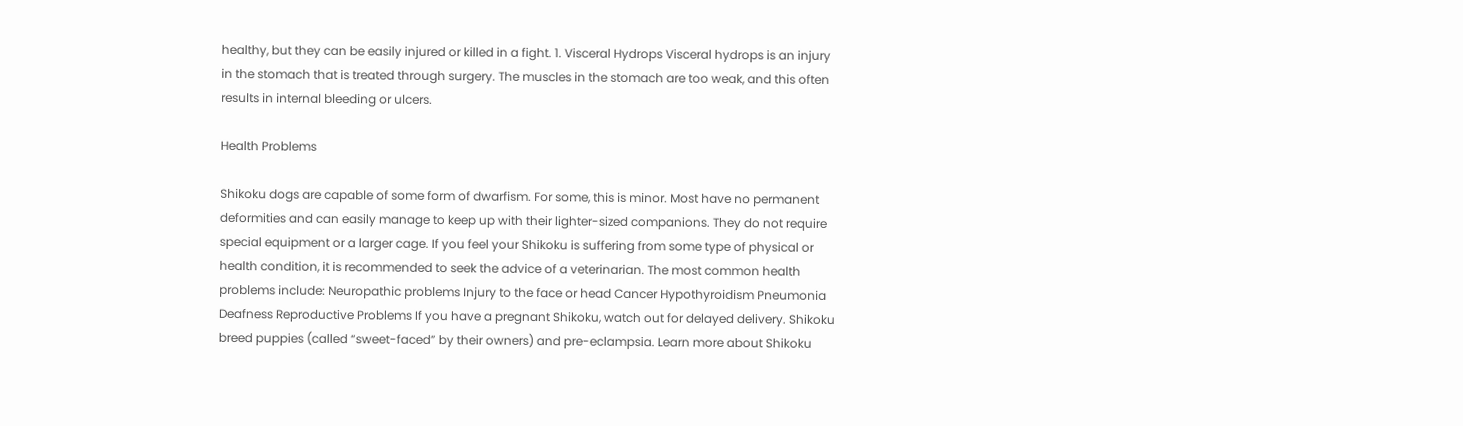healthy, but they can be easily injured or killed in a fight. 1. Visceral Hydrops Visceral hydrops is an injury in the stomach that is treated through surgery. The muscles in the stomach are too weak, and this often results in internal bleeding or ulcers.

Health Problems

Shikoku dogs are capable of some form of dwarfism. For some, this is minor. Most have no permanent deformities and can easily manage to keep up with their lighter-sized companions. They do not require special equipment or a larger cage. If you feel your Shikoku is suffering from some type of physical or health condition, it is recommended to seek the advice of a veterinarian. The most common health problems include: Neuropathic problems Injury to the face or head Cancer Hypothyroidism Pneumonia Deafness Reproductive Problems If you have a pregnant Shikoku, watch out for delayed delivery. Shikoku breed puppies (called “sweet-faced” by their owners) and pre-eclampsia. Learn more about Shikoku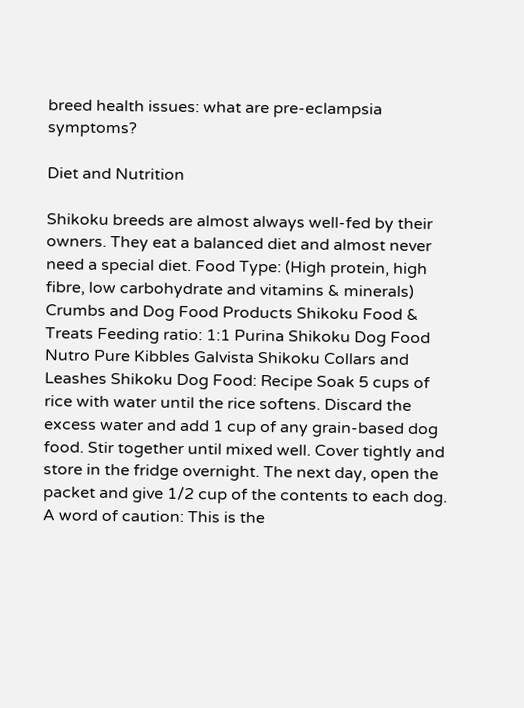breed health issues: what are pre-eclampsia symptoms?

Diet and Nutrition

Shikoku breeds are almost always well-fed by their owners. They eat a balanced diet and almost never need a special diet. Food Type: (High protein, high fibre, low carbohydrate and vitamins & minerals) Crumbs and Dog Food Products Shikoku Food & Treats Feeding ratio: 1:1 Purina Shikoku Dog Food Nutro Pure Kibbles Galvista Shikoku Collars and Leashes Shikoku Dog Food: Recipe Soak 5 cups of rice with water until the rice softens. Discard the excess water and add 1 cup of any grain-based dog food. Stir together until mixed well. Cover tightly and store in the fridge overnight. The next day, open the packet and give 1/2 cup of the contents to each dog. A word of caution: This is the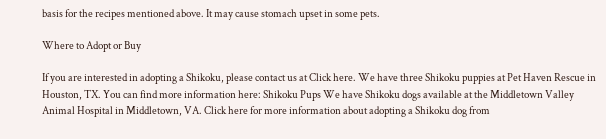basis for the recipes mentioned above. It may cause stomach upset in some pets.

Where to Adopt or Buy

If you are interested in adopting a Shikoku, please contact us at Click here. We have three Shikoku puppies at Pet Haven Rescue in Houston, TX. You can find more information here: Shikoku Pups We have Shikoku dogs available at the Middletown Valley Animal Hospital in Middletown, VA. Click here for more information about adopting a Shikoku dog from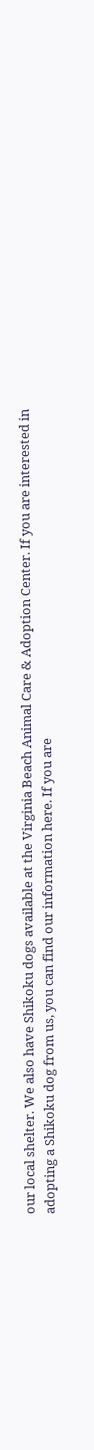our local shelter. We also have Shikoku dogs available at the Virginia Beach Animal Care & Adoption Center. If you are interested in adopting a Shikoku dog from us, you can find our information here. If you are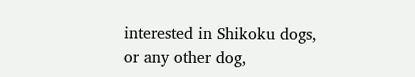interested in Shikoku dogs, or any other dog,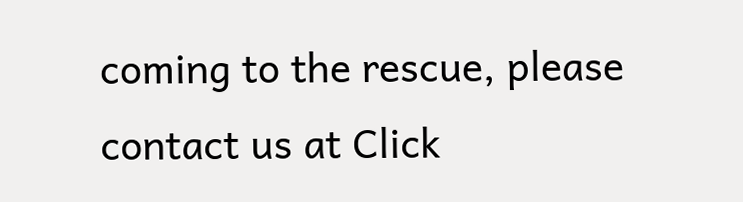coming to the rescue, please contact us at Click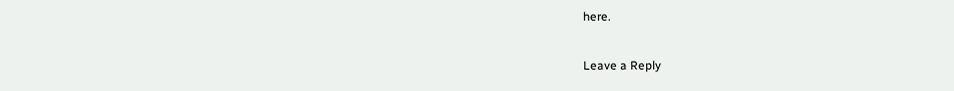here.

Leave a Reply